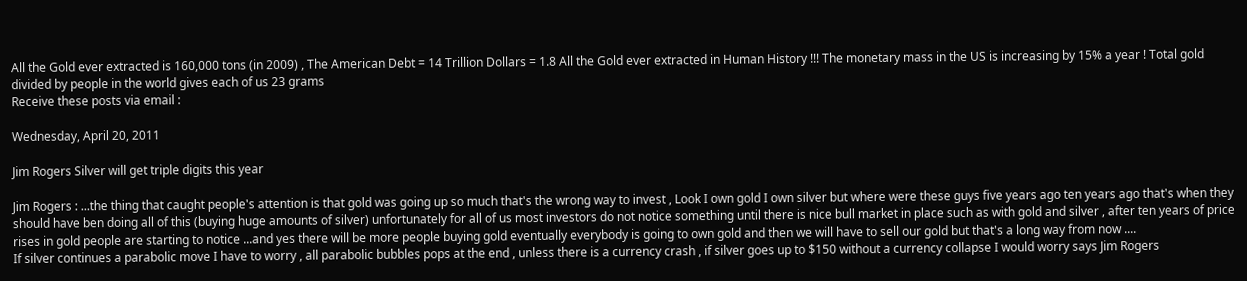All the Gold ever extracted is 160,000 tons (in 2009) , The American Debt = 14 Trillion Dollars = 1.8 All the Gold ever extracted in Human History !!! The monetary mass in the US is increasing by 15% a year ! Total gold divided by people in the world gives each of us 23 grams
Receive these posts via email :

Wednesday, April 20, 2011

Jim Rogers Silver will get triple digits this year

Jim Rogers : ...the thing that caught people's attention is that gold was going up so much that's the wrong way to invest , Look I own gold I own silver but where were these guys five years ago ten years ago that's when they should have ben doing all of this (buying huge amounts of silver) unfortunately for all of us most investors do not notice something until there is nice bull market in place such as with gold and silver , after ten years of price rises in gold people are starting to notice ...and yes there will be more people buying gold eventually everybody is going to own gold and then we will have to sell our gold but that's a long way from now ....
If silver continues a parabolic move I have to worry , all parabolic bubbles pops at the end , unless there is a currency crash , if silver goes up to $150 without a currency collapse I would worry says Jim Rogers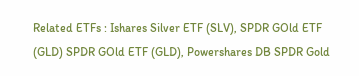Related ETFs : Ishares Silver ETF (SLV), SPDR GOld ETF (GLD) SPDR GOld ETF (GLD), Powershares DB SPDR Gold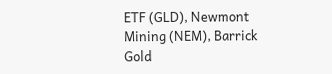ETF (GLD), Newmont Mining (NEM), Barrick Gold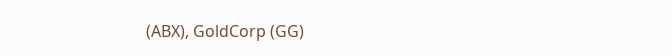(ABX), GoldCorp (GG)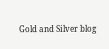Gold and Silver blog